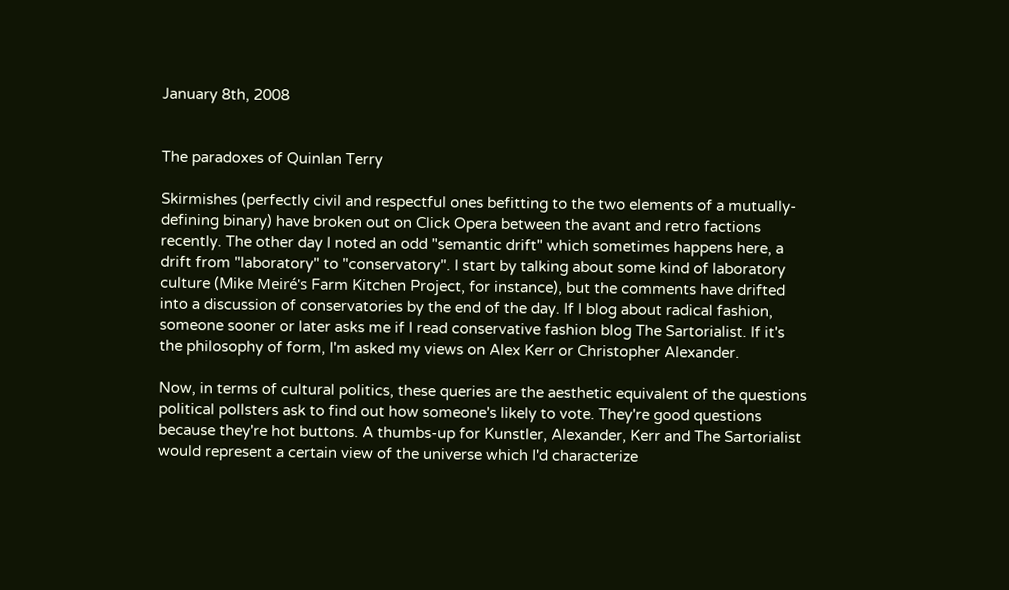January 8th, 2008


The paradoxes of Quinlan Terry

Skirmishes (perfectly civil and respectful ones befitting to the two elements of a mutually-defining binary) have broken out on Click Opera between the avant and retro factions recently. The other day I noted an odd "semantic drift" which sometimes happens here, a drift from "laboratory" to "conservatory". I start by talking about some kind of laboratory culture (Mike Meiré's Farm Kitchen Project, for instance), but the comments have drifted into a discussion of conservatories by the end of the day. If I blog about radical fashion, someone sooner or later asks me if I read conservative fashion blog The Sartorialist. If it's the philosophy of form, I'm asked my views on Alex Kerr or Christopher Alexander.

Now, in terms of cultural politics, these queries are the aesthetic equivalent of the questions political pollsters ask to find out how someone's likely to vote. They're good questions because they're hot buttons. A thumbs-up for Kunstler, Alexander, Kerr and The Sartorialist would represent a certain view of the universe which I'd characterize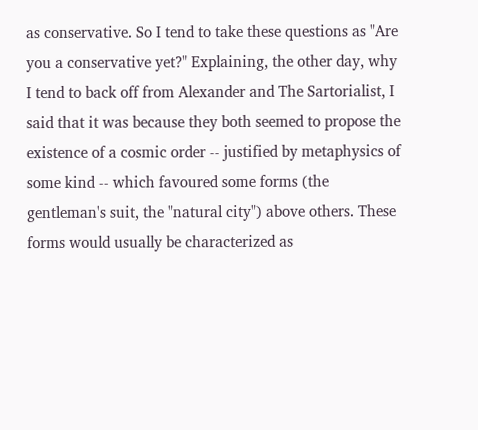as conservative. So I tend to take these questions as "Are you a conservative yet?" Explaining, the other day, why I tend to back off from Alexander and The Sartorialist, I said that it was because they both seemed to propose the existence of a cosmic order -- justified by metaphysics of some kind -- which favoured some forms (the gentleman's suit, the "natural city") above others. These forms would usually be characterized as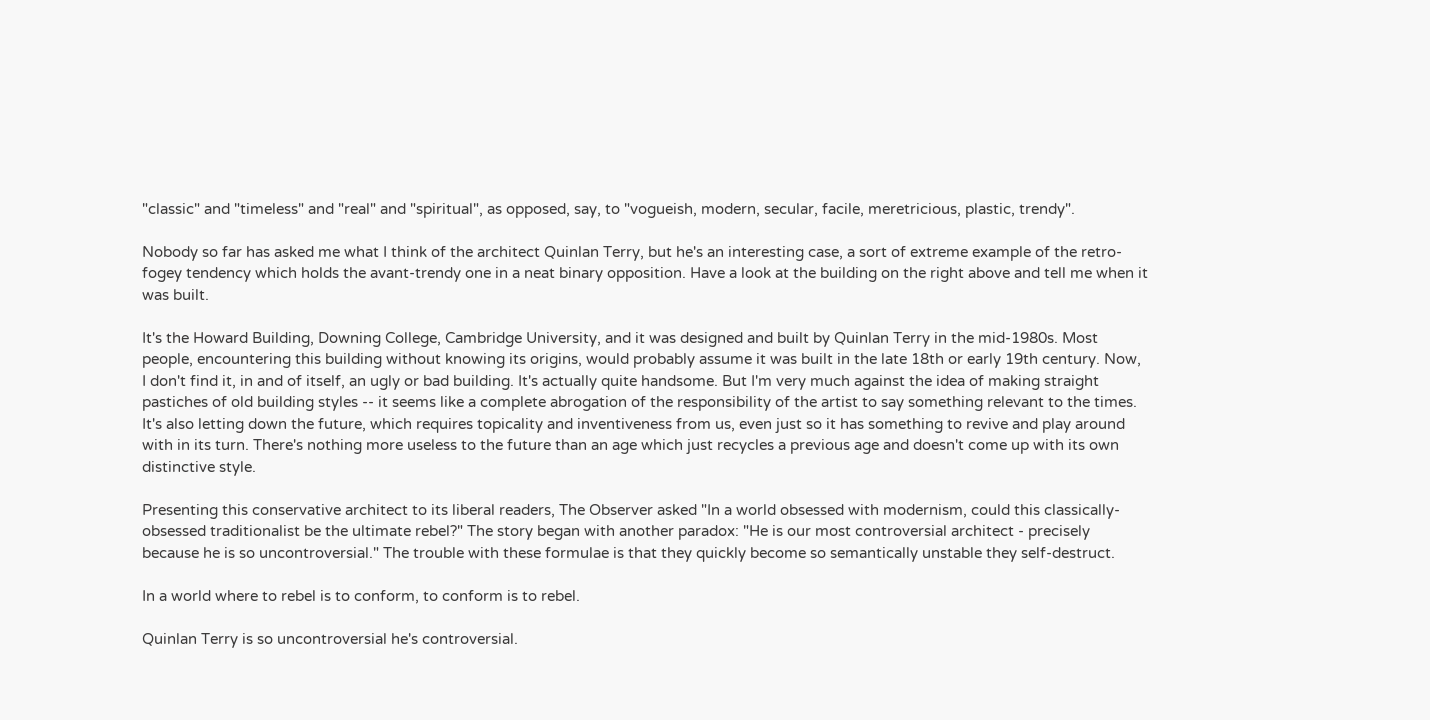"classic" and "timeless" and "real" and "spiritual", as opposed, say, to "vogueish, modern, secular, facile, meretricious, plastic, trendy".

Nobody so far has asked me what I think of the architect Quinlan Terry, but he's an interesting case, a sort of extreme example of the retro-fogey tendency which holds the avant-trendy one in a neat binary opposition. Have a look at the building on the right above and tell me when it was built.

It's the Howard Building, Downing College, Cambridge University, and it was designed and built by Quinlan Terry in the mid-1980s. Most people, encountering this building without knowing its origins, would probably assume it was built in the late 18th or early 19th century. Now, I don't find it, in and of itself, an ugly or bad building. It's actually quite handsome. But I'm very much against the idea of making straight pastiches of old building styles -- it seems like a complete abrogation of the responsibility of the artist to say something relevant to the times. It's also letting down the future, which requires topicality and inventiveness from us, even just so it has something to revive and play around with in its turn. There's nothing more useless to the future than an age which just recycles a previous age and doesn't come up with its own distinctive style.

Presenting this conservative architect to its liberal readers, The Observer asked "In a world obsessed with modernism, could this classically-obsessed traditionalist be the ultimate rebel?" The story began with another paradox: "He is our most controversial architect - precisely because he is so uncontroversial." The trouble with these formulae is that they quickly become so semantically unstable they self-destruct.

In a world where to rebel is to conform, to conform is to rebel.

Quinlan Terry is so uncontroversial he's controversial.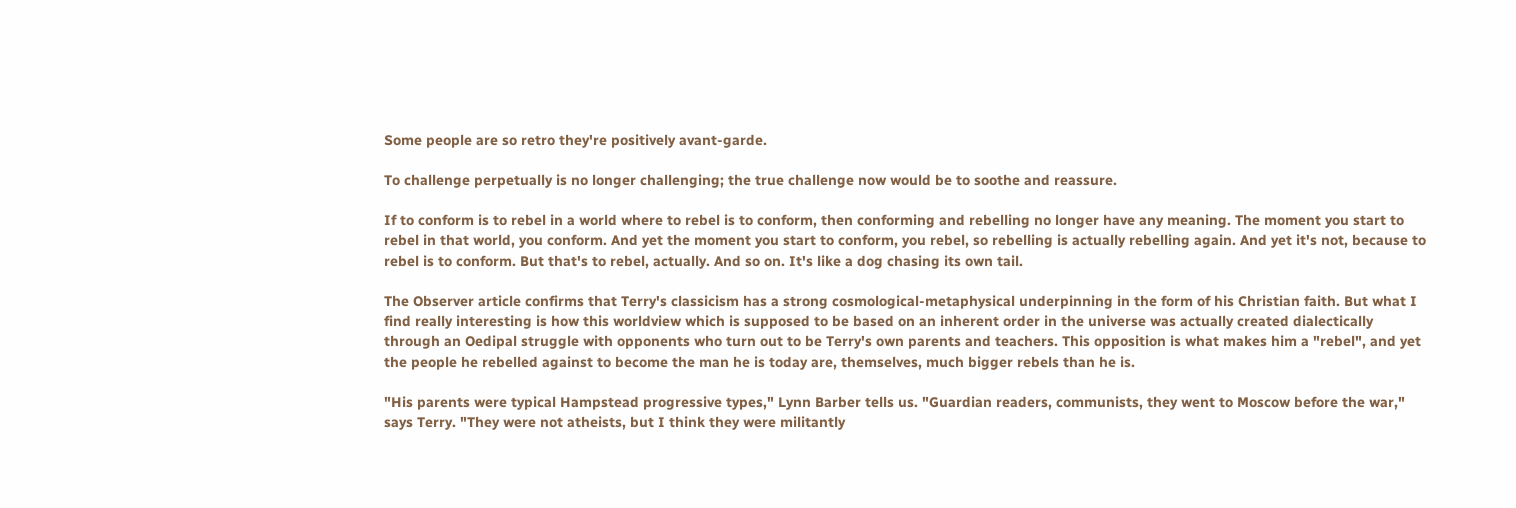Some people are so retro they're positively avant-garde.

To challenge perpetually is no longer challenging; the true challenge now would be to soothe and reassure.

If to conform is to rebel in a world where to rebel is to conform, then conforming and rebelling no longer have any meaning. The moment you start to rebel in that world, you conform. And yet the moment you start to conform, you rebel, so rebelling is actually rebelling again. And yet it's not, because to rebel is to conform. But that's to rebel, actually. And so on. It's like a dog chasing its own tail.

The Observer article confirms that Terry's classicism has a strong cosmological-metaphysical underpinning in the form of his Christian faith. But what I find really interesting is how this worldview which is supposed to be based on an inherent order in the universe was actually created dialectically through an Oedipal struggle with opponents who turn out to be Terry's own parents and teachers. This opposition is what makes him a "rebel", and yet the people he rebelled against to become the man he is today are, themselves, much bigger rebels than he is.

"His parents were typical Hampstead progressive types," Lynn Barber tells us. "Guardian readers, communists, they went to Moscow before the war," says Terry. "They were not atheists, but I think they were militantly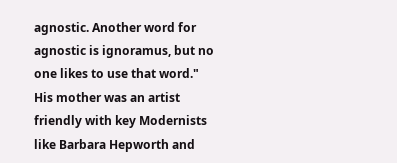agnostic. Another word for agnostic is ignoramus, but no one likes to use that word." His mother was an artist friendly with key Modernists like Barbara Hepworth and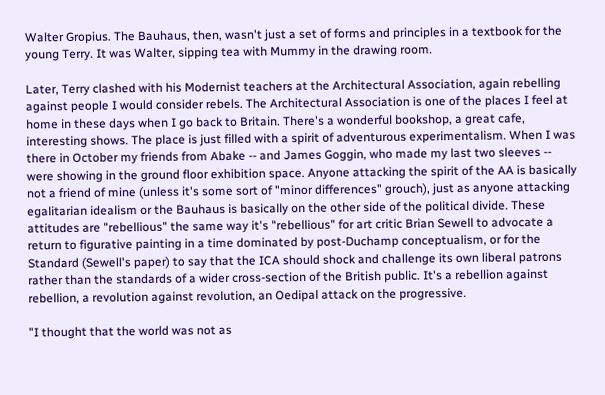Walter Gropius. The Bauhaus, then, wasn't just a set of forms and principles in a textbook for the young Terry. It was Walter, sipping tea with Mummy in the drawing room.

Later, Terry clashed with his Modernist teachers at the Architectural Association, again rebelling against people I would consider rebels. The Architectural Association is one of the places I feel at home in these days when I go back to Britain. There's a wonderful bookshop, a great cafe, interesting shows. The place is just filled with a spirit of adventurous experimentalism. When I was there in October my friends from Abake -- and James Goggin, who made my last two sleeves -- were showing in the ground floor exhibition space. Anyone attacking the spirit of the AA is basically not a friend of mine (unless it's some sort of "minor differences" grouch), just as anyone attacking egalitarian idealism or the Bauhaus is basically on the other side of the political divide. These attitudes are "rebellious" the same way it's "rebellious" for art critic Brian Sewell to advocate a return to figurative painting in a time dominated by post-Duchamp conceptualism, or for the Standard (Sewell's paper) to say that the ICA should shock and challenge its own liberal patrons rather than the standards of a wider cross-section of the British public. It's a rebellion against rebellion, a revolution against revolution, an Oedipal attack on the progressive.

"I thought that the world was not as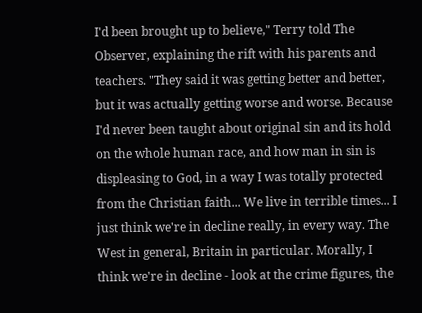I'd been brought up to believe," Terry told The Observer, explaining the rift with his parents and teachers. "They said it was getting better and better, but it was actually getting worse and worse. Because I'd never been taught about original sin and its hold on the whole human race, and how man in sin is displeasing to God, in a way I was totally protected from the Christian faith... We live in terrible times... I just think we're in decline really, in every way. The West in general, Britain in particular. Morally, I think we're in decline - look at the crime figures, the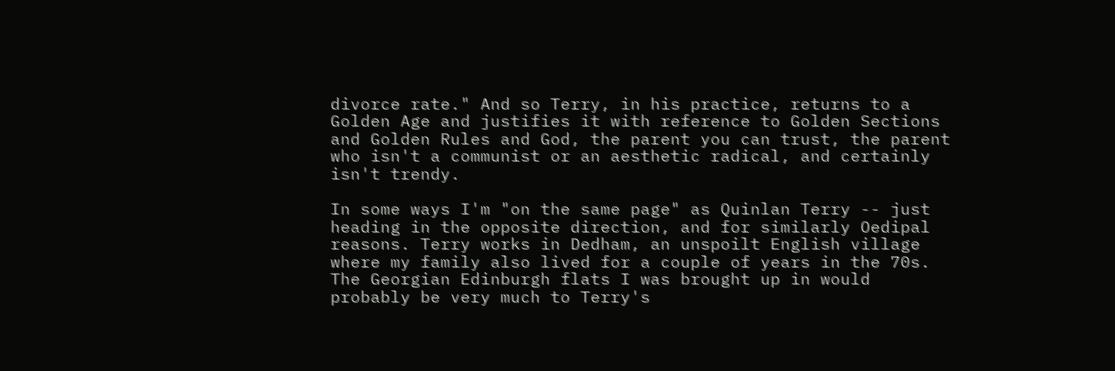divorce rate." And so Terry, in his practice, returns to a Golden Age and justifies it with reference to Golden Sections and Golden Rules and God, the parent you can trust, the parent who isn't a communist or an aesthetic radical, and certainly isn't trendy.

In some ways I'm "on the same page" as Quinlan Terry -- just heading in the opposite direction, and for similarly Oedipal reasons. Terry works in Dedham, an unspoilt English village where my family also lived for a couple of years in the 70s. The Georgian Edinburgh flats I was brought up in would probably be very much to Terry's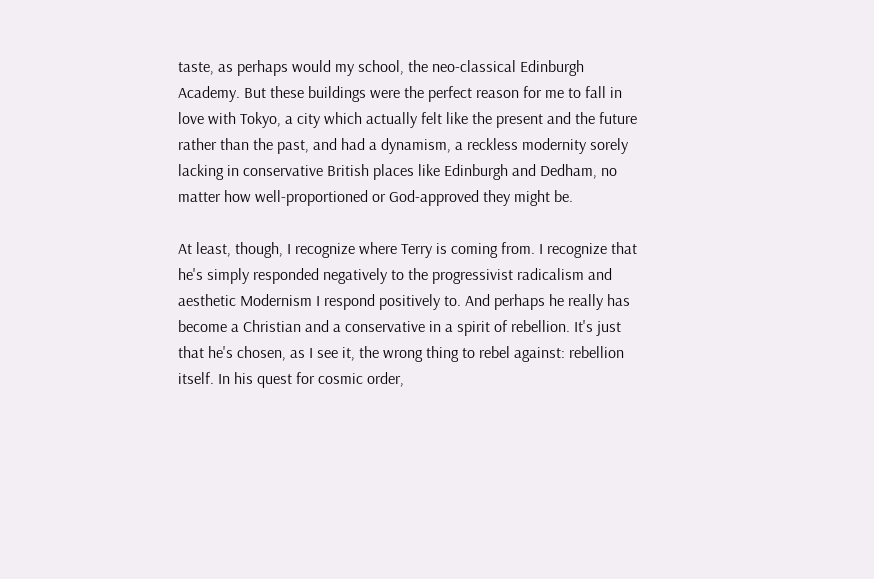taste, as perhaps would my school, the neo-classical Edinburgh Academy. But these buildings were the perfect reason for me to fall in love with Tokyo, a city which actually felt like the present and the future rather than the past, and had a dynamism, a reckless modernity sorely lacking in conservative British places like Edinburgh and Dedham, no matter how well-proportioned or God-approved they might be.

At least, though, I recognize where Terry is coming from. I recognize that he's simply responded negatively to the progressivist radicalism and aesthetic Modernism I respond positively to. And perhaps he really has become a Christian and a conservative in a spirit of rebellion. It's just that he's chosen, as I see it, the wrong thing to rebel against: rebellion itself. In his quest for cosmic order,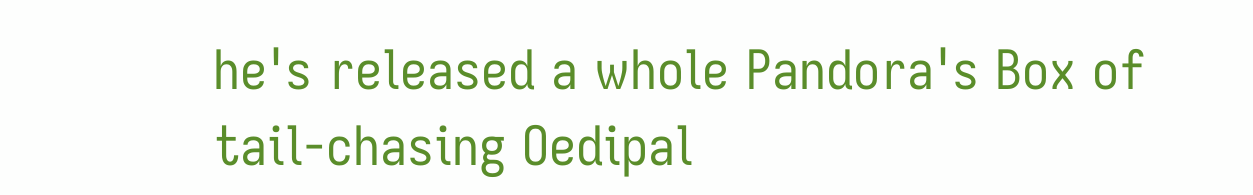he's released a whole Pandora's Box of tail-chasing Oedipal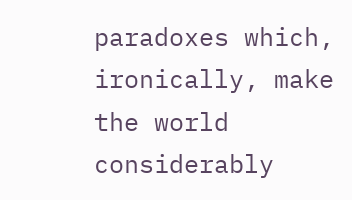paradoxes which, ironically, make the world considerably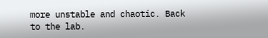more unstable and chaotic. Back to the lab.